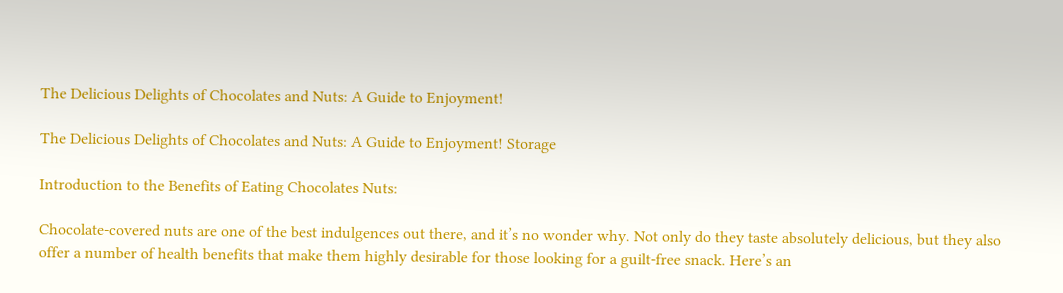The Delicious Delights of Chocolates and Nuts: A Guide to Enjoyment!

The Delicious Delights of Chocolates and Nuts: A Guide to Enjoyment! Storage

Introduction to the Benefits of Eating Chocolates Nuts:

Chocolate-covered nuts are one of the best indulgences out there, and it’s no wonder why. Not only do they taste absolutely delicious, but they also offer a number of health benefits that make them highly desirable for those looking for a guilt-free snack. Here’s an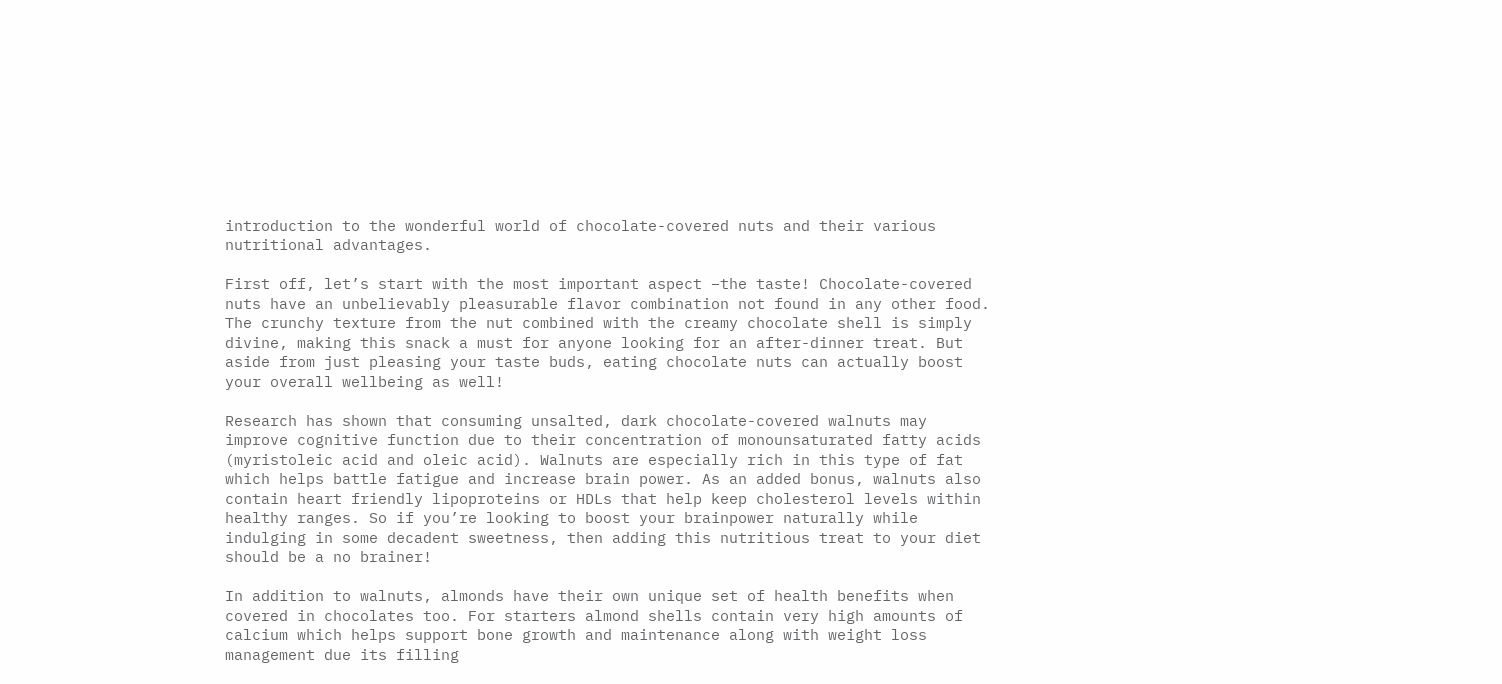introduction to the wonderful world of chocolate-covered nuts and their various nutritional advantages.

First off, let’s start with the most important aspect –the taste! Chocolate-covered nuts have an unbelievably pleasurable flavor combination not found in any other food. The crunchy texture from the nut combined with the creamy chocolate shell is simply divine, making this snack a must for anyone looking for an after-dinner treat. But aside from just pleasing your taste buds, eating chocolate nuts can actually boost your overall wellbeing as well!

Research has shown that consuming unsalted, dark chocolate-covered walnuts may improve cognitive function due to their concentration of monounsaturated fatty acids (myristoleic acid and oleic acid). Walnuts are especially rich in this type of fat which helps battle fatigue and increase brain power. As an added bonus, walnuts also contain heart friendly lipoproteins or HDLs that help keep cholesterol levels within healthy ranges. So if you’re looking to boost your brainpower naturally while indulging in some decadent sweetness, then adding this nutritious treat to your diet should be a no brainer!

In addition to walnuts, almonds have their own unique set of health benefits when covered in chocolates too. For starters almond shells contain very high amounts of calcium which helps support bone growth and maintenance along with weight loss management due its filling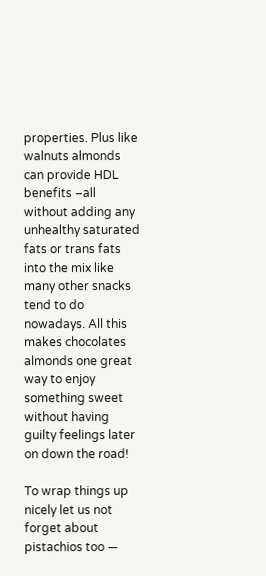properties. Plus like walnuts almonds can provide HDL benefits –all without adding any unhealthy saturated fats or trans fats into the mix like many other snacks tend to do nowadays. All this makes chocolates almonds one great way to enjoy something sweet without having guilty feelings later on down the road!

To wrap things up nicely let us not forget about pistachios too —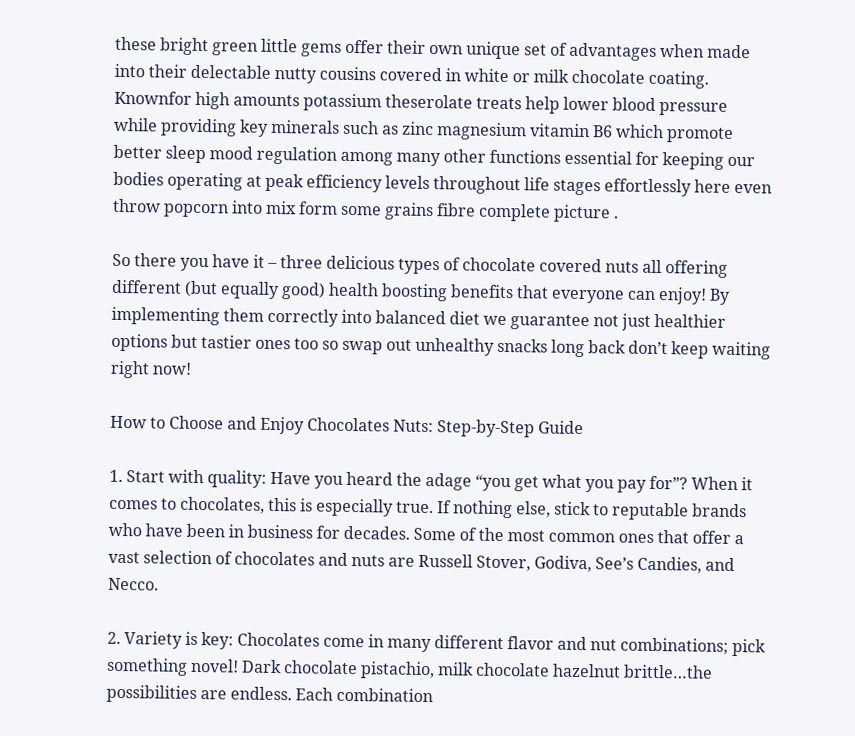these bright green little gems offer their own unique set of advantages when made into their delectable nutty cousins covered in white or milk chocolate coating. Knownfor high amounts potassium theserolate treats help lower blood pressure while providing key minerals such as zinc magnesium vitamin B6 which promote better sleep mood regulation among many other functions essential for keeping our bodies operating at peak efficiency levels throughout life stages effortlessly here even throw popcorn into mix form some grains fibre complete picture .

So there you have it – three delicious types of chocolate covered nuts all offering different (but equally good) health boosting benefits that everyone can enjoy! By implementing them correctly into balanced diet we guarantee not just healthier options but tastier ones too so swap out unhealthy snacks long back don’t keep waiting right now!

How to Choose and Enjoy Chocolates Nuts: Step-by-Step Guide

1. Start with quality: Have you heard the adage “you get what you pay for”? When it comes to chocolates, this is especially true. If nothing else, stick to reputable brands who have been in business for decades. Some of the most common ones that offer a vast selection of chocolates and nuts are Russell Stover, Godiva, See’s Candies, and Necco.

2. Variety is key: Chocolates come in many different flavor and nut combinations; pick something novel! Dark chocolate pistachio, milk chocolate hazelnut brittle…the possibilities are endless. Each combination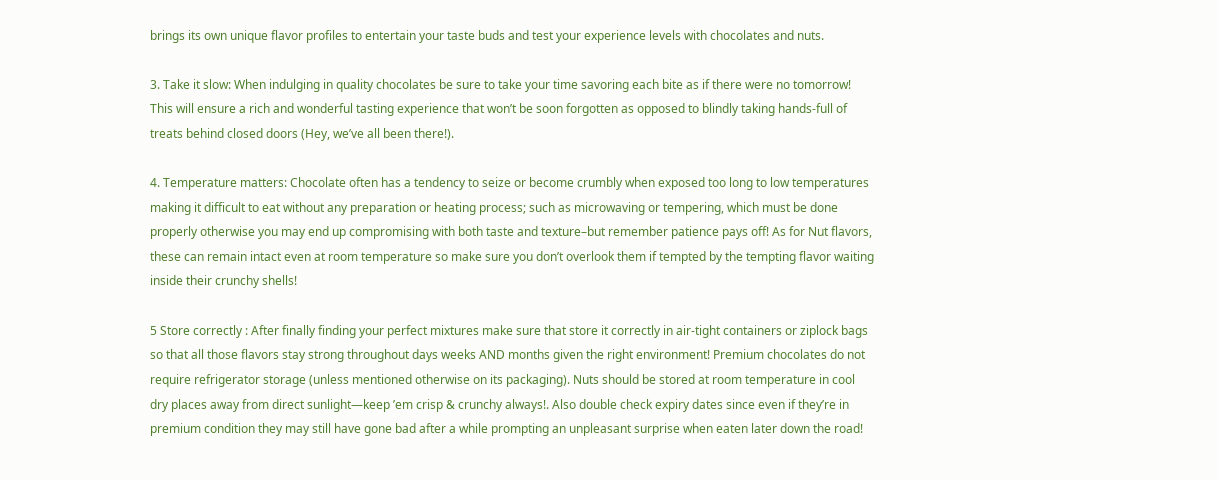brings its own unique flavor profiles to entertain your taste buds and test your experience levels with chocolates and nuts.

3. Take it slow: When indulging in quality chocolates be sure to take your time savoring each bite as if there were no tomorrow! This will ensure a rich and wonderful tasting experience that won’t be soon forgotten as opposed to blindly taking hands-full of treats behind closed doors (Hey, we’ve all been there!).

4. Temperature matters: Chocolate often has a tendency to seize or become crumbly when exposed too long to low temperatures making it difficult to eat without any preparation or heating process; such as microwaving or tempering, which must be done properly otherwise you may end up compromising with both taste and texture–but remember patience pays off! As for Nut flavors, these can remain intact even at room temperature so make sure you don’t overlook them if tempted by the tempting flavor waiting inside their crunchy shells!

5 Store correctly : After finally finding your perfect mixtures make sure that store it correctly in air-tight containers or ziplock bags so that all those flavors stay strong throughout days weeks AND months given the right environment! Premium chocolates do not require refrigerator storage (unless mentioned otherwise on its packaging). Nuts should be stored at room temperature in cool dry places away from direct sunlight—keep ’em crisp & crunchy always!. Also double check expiry dates since even if they’re in premium condition they may still have gone bad after a while prompting an unpleasant surprise when eaten later down the road!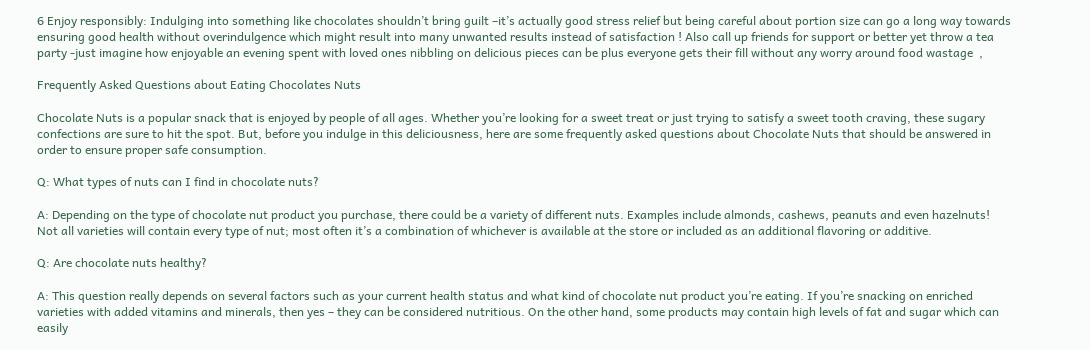6 Enjoy responsibly: Indulging into something like chocolates shouldn’t bring guilt –it’s actually good stress relief but being careful about portion size can go a long way towards ensuring good health without overindulgence which might result into many unwanted results instead of satisfaction ! Also call up friends for support or better yet throw a tea party -just imagine how enjoyable an evening spent with loved ones nibbling on delicious pieces can be plus everyone gets their fill without any worry around food wastage  ,

Frequently Asked Questions about Eating Chocolates Nuts

Chocolate Nuts is a popular snack that is enjoyed by people of all ages. Whether you’re looking for a sweet treat or just trying to satisfy a sweet tooth craving, these sugary confections are sure to hit the spot. But, before you indulge in this deliciousness, here are some frequently asked questions about Chocolate Nuts that should be answered in order to ensure proper safe consumption.

Q: What types of nuts can I find in chocolate nuts?

A: Depending on the type of chocolate nut product you purchase, there could be a variety of different nuts. Examples include almonds, cashews, peanuts and even hazelnuts! Not all varieties will contain every type of nut; most often it’s a combination of whichever is available at the store or included as an additional flavoring or additive.

Q: Are chocolate nuts healthy?

A: This question really depends on several factors such as your current health status and what kind of chocolate nut product you’re eating. If you’re snacking on enriched varieties with added vitamins and minerals, then yes – they can be considered nutritious. On the other hand, some products may contain high levels of fat and sugar which can easily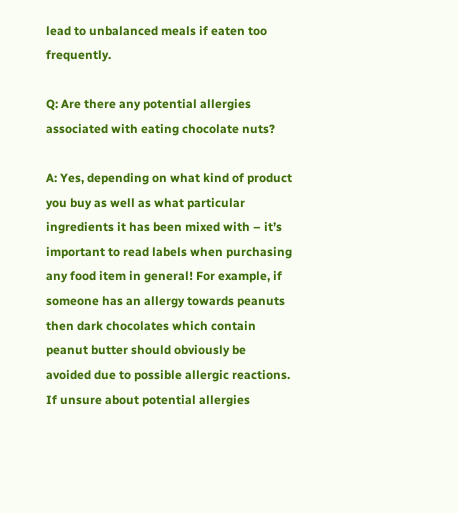lead to unbalanced meals if eaten too frequently.

Q: Are there any potential allergies associated with eating chocolate nuts?

A: Yes, depending on what kind of product you buy as well as what particular ingredients it has been mixed with – it’s important to read labels when purchasing any food item in general! For example, if someone has an allergy towards peanuts then dark chocolates which contain peanut butter should obviously be avoided due to possible allergic reactions. If unsure about potential allergies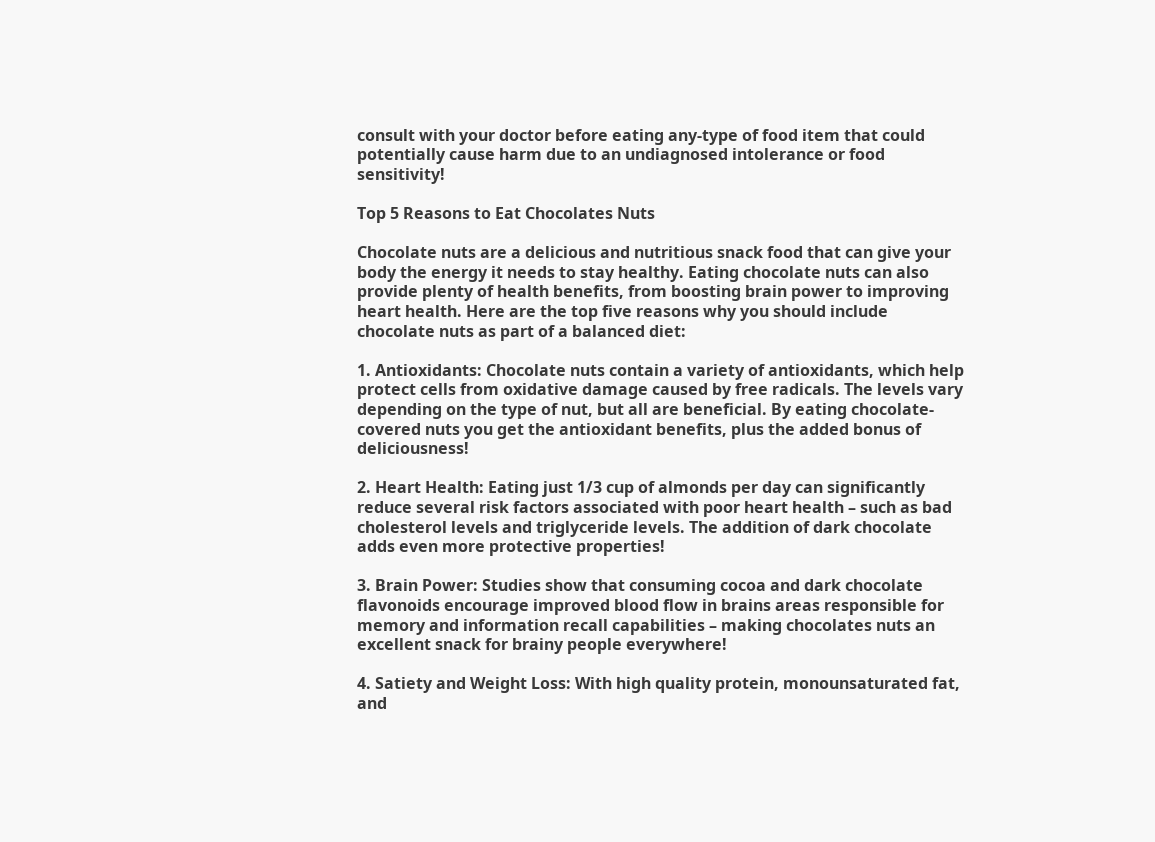consult with your doctor before eating any-type of food item that could potentially cause harm due to an undiagnosed intolerance or food sensitivity!

Top 5 Reasons to Eat Chocolates Nuts

Chocolate nuts are a delicious and nutritious snack food that can give your body the energy it needs to stay healthy. Eating chocolate nuts can also provide plenty of health benefits, from boosting brain power to improving heart health. Here are the top five reasons why you should include chocolate nuts as part of a balanced diet:

1. Antioxidants: Chocolate nuts contain a variety of antioxidants, which help protect cells from oxidative damage caused by free radicals. The levels vary depending on the type of nut, but all are beneficial. By eating chocolate-covered nuts you get the antioxidant benefits, plus the added bonus of deliciousness!

2. Heart Health: Eating just 1/3 cup of almonds per day can significantly reduce several risk factors associated with poor heart health – such as bad cholesterol levels and triglyceride levels. The addition of dark chocolate adds even more protective properties!

3. Brain Power: Studies show that consuming cocoa and dark chocolate flavonoids encourage improved blood flow in brains areas responsible for memory and information recall capabilities – making chocolates nuts an excellent snack for brainy people everywhere!

4. Satiety and Weight Loss: With high quality protein, monounsaturated fat, and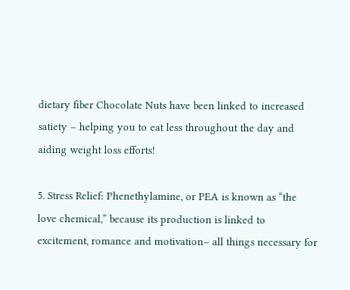dietary fiber Chocolate Nuts have been linked to increased satiety – helping you to eat less throughout the day and aiding weight loss efforts!

5. Stress Relief: Phenethylamine, or PEA is known as “the love chemical,” because its production is linked to excitement, romance and motivation– all things necessary for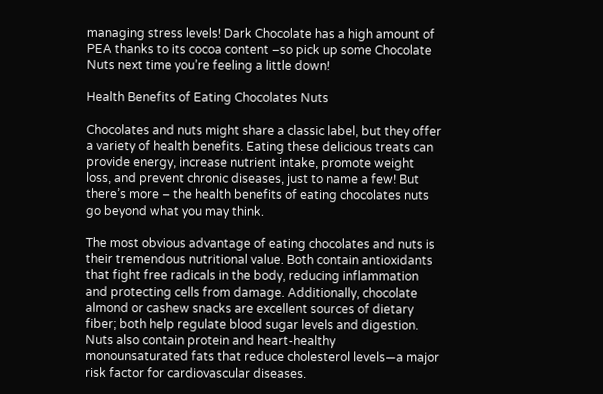managing stress levels! Dark Chocolate has a high amount of PEA thanks to its cocoa content –so pick up some Chocolate Nuts next time you’re feeling a little down!

Health Benefits of Eating Chocolates Nuts

Chocolates and nuts might share a classic label, but they offer a variety of health benefits. Eating these delicious treats can provide energy, increase nutrient intake, promote weight loss, and prevent chronic diseases, just to name a few! But there’s more – the health benefits of eating chocolates nuts go beyond what you may think.

The most obvious advantage of eating chocolates and nuts is their tremendous nutritional value. Both contain antioxidants that fight free radicals in the body, reducing inflammation and protecting cells from damage. Additionally, chocolate almond or cashew snacks are excellent sources of dietary fiber; both help regulate blood sugar levels and digestion. Nuts also contain protein and heart-healthy monounsaturated fats that reduce cholesterol levels—a major risk factor for cardiovascular diseases.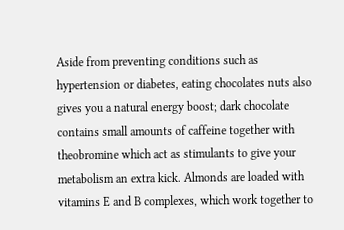Aside from preventing conditions such as hypertension or diabetes, eating chocolates nuts also gives you a natural energy boost; dark chocolate contains small amounts of caffeine together with theobromine which act as stimulants to give your metabolism an extra kick. Almonds are loaded with vitamins E and B complexes, which work together to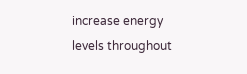increase energy levels throughout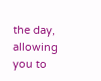the day, allowing you to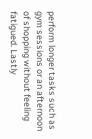perform longer tasks such as gym sessions or an afternoon of shopping without feeling fatigued. Lastly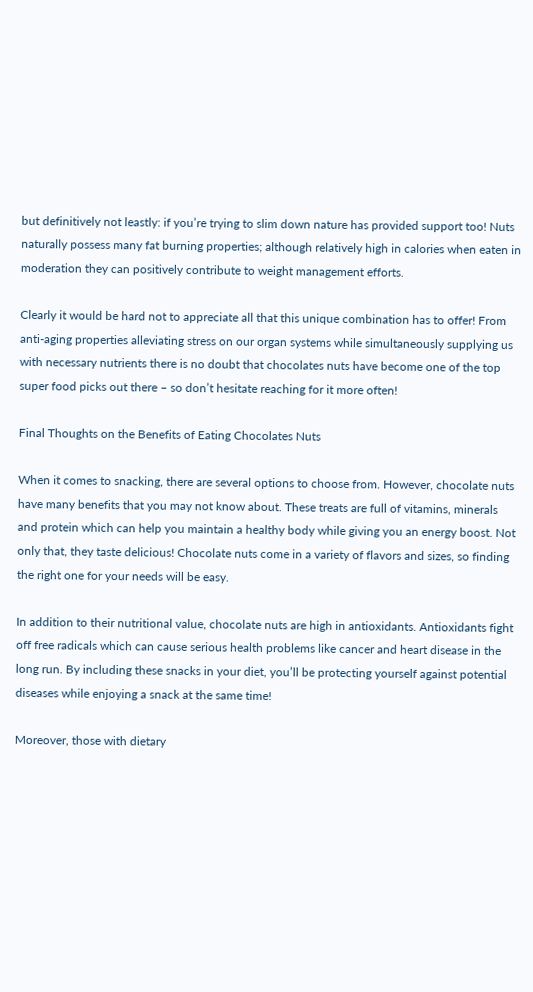but definitively not leastly: if you’re trying to slim down nature has provided support too! Nuts naturally possess many fat burning properties; although relatively high in calories when eaten in moderation they can positively contribute to weight management efforts.

Clearly it would be hard not to appreciate all that this unique combination has to offer! From anti-aging properties alleviating stress on our organ systems while simultaneously supplying us with necessary nutrients there is no doubt that chocolates nuts have become one of the top super food picks out there – so don’t hesitate reaching for it more often!

Final Thoughts on the Benefits of Eating Chocolates Nuts

When it comes to snacking, there are several options to choose from. However, chocolate nuts have many benefits that you may not know about. These treats are full of vitamins, minerals and protein which can help you maintain a healthy body while giving you an energy boost. Not only that, they taste delicious! Chocolate nuts come in a variety of flavors and sizes, so finding the right one for your needs will be easy.

In addition to their nutritional value, chocolate nuts are high in antioxidants. Antioxidants fight off free radicals which can cause serious health problems like cancer and heart disease in the long run. By including these snacks in your diet, you’ll be protecting yourself against potential diseases while enjoying a snack at the same time!

Moreover, those with dietary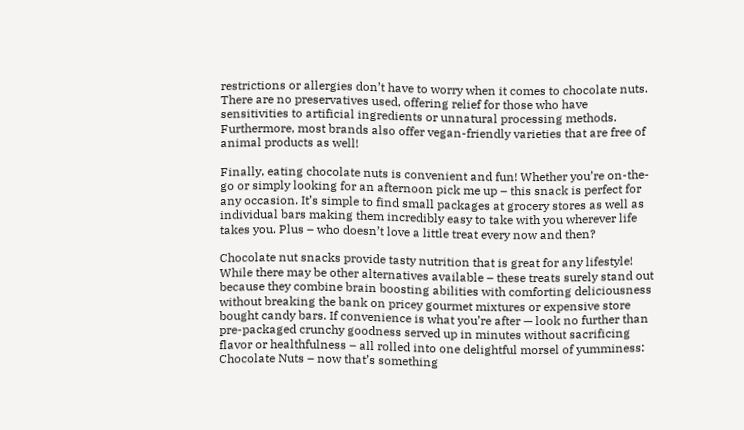restrictions or allergies don’t have to worry when it comes to chocolate nuts. There are no preservatives used, offering relief for those who have sensitivities to artificial ingredients or unnatural processing methods. Furthermore, most brands also offer vegan-friendly varieties that are free of animal products as well!

Finally, eating chocolate nuts is convenient and fun! Whether you’re on-the-go or simply looking for an afternoon pick me up – this snack is perfect for any occasion. It’s simple to find small packages at grocery stores as well as individual bars making them incredibly easy to take with you wherever life takes you. Plus – who doesn’t love a little treat every now and then?

Chocolate nut snacks provide tasty nutrition that is great for any lifestyle! While there may be other alternatives available – these treats surely stand out because they combine brain boosting abilities with comforting deliciousness without breaking the bank on pricey gourmet mixtures or expensive store bought candy bars. If convenience is what you’re after — look no further than pre-packaged crunchy goodness served up in minutes without sacrificing flavor or healthfulness – all rolled into one delightful morsel of yumminess: Chocolate Nuts – now that’s something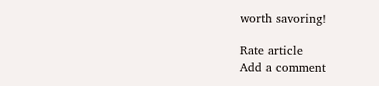worth savoring!

Rate article
Add a comment